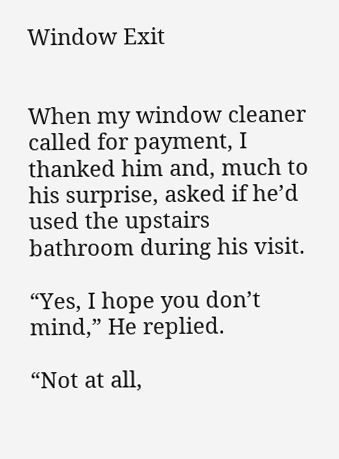Window Exit


When my window cleaner called for payment, I thanked him and, much to his surprise, asked if he’d used the upstairs bathroom during his visit.

“Yes, I hope you don’t mind,” He replied.

“Not at all,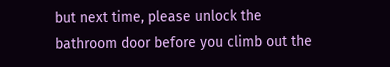but next time, please unlock the bathroom door before you climb out the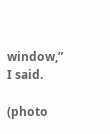window,” I said.

(photo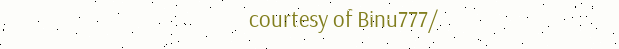courtesy of Binu777/